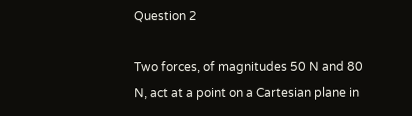Question 2

Two forces, of magnitudes 50 N and 80 N, act at a point on a Cartesian plane in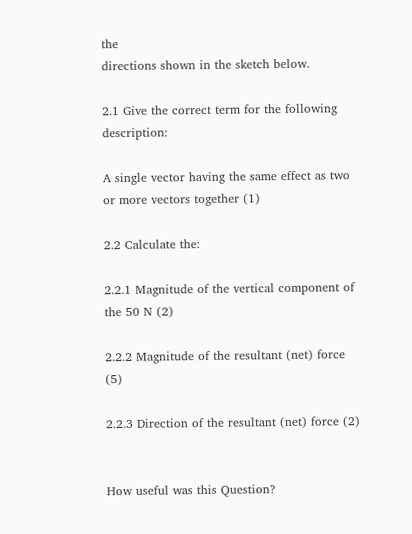the
directions shown in the sketch below.

2.1 Give the correct term for the following description:

A single vector having the same effect as two or more vectors together (1)

2.2 Calculate the:

2.2.1 Magnitude of the vertical component of the 50 N (2)

2.2.2 Magnitude of the resultant (net) force (5)

2.2.3 Direction of the resultant (net) force (2)


How useful was this Question?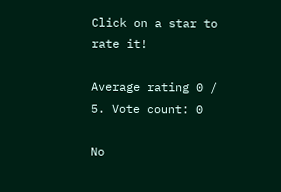Click on a star to rate it!

Average rating 0 / 5. Vote count: 0

No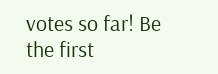votes so far! Be the first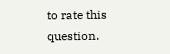to rate this question.